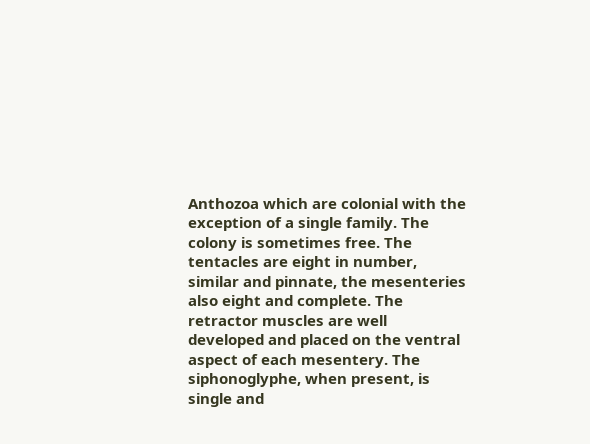Anthozoa which are colonial with the exception of a single family. The colony is sometimes free. The tentacles are eight in number, similar and pinnate, the mesenteries also eight and complete. The retractor muscles are well developed and placed on the ventral aspect of each mesentery. The siphonoglyphe, when present, is single and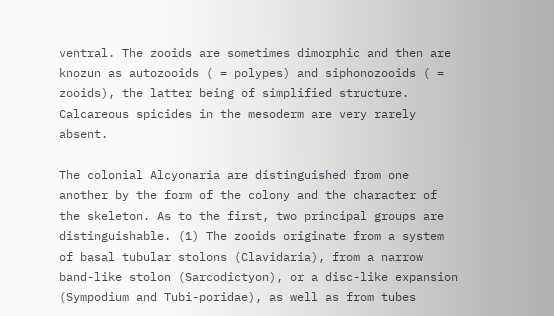ventral. The zooids are sometimes dimorphic and then are knozun as autozooids ( = polypes) and siphonozooids ( = zooids), the latter being of simplified structure. Calcareous spicides in the mesoderm are very rarely absent.

The colonial Alcyonaria are distinguished from one another by the form of the colony and the character of the skeleton. As to the first, two principal groups are distinguishable. (1) The zooids originate from a system of basal tubular stolons (Clavidaria), from a narrow band-like stolon (Sarcodictyon), or a disc-like expansion (Sympodium and Tubi-poridae), as well as from tubes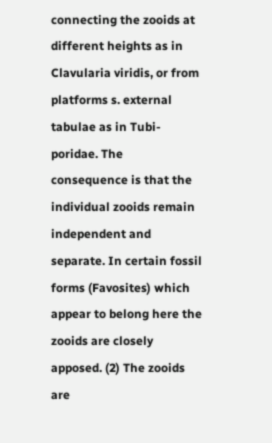connecting the zooids at different heights as in Clavularia viridis, or from platforms s. external tabulae as in Tubi-poridae. The consequence is that the individual zooids remain independent and separate. In certain fossil forms (Favosites) which appear to belong here the zooids are closely apposed. (2) The zooids are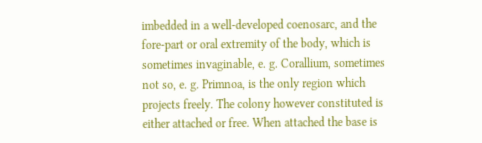imbedded in a well-developed coenosarc, and the fore-part or oral extremity of the body, which is sometimes invaginable, e. g. Corallium, sometimes not so, e. g. Primnoa, is the only region which projects freely. The colony however constituted is either attached or free. When attached the base is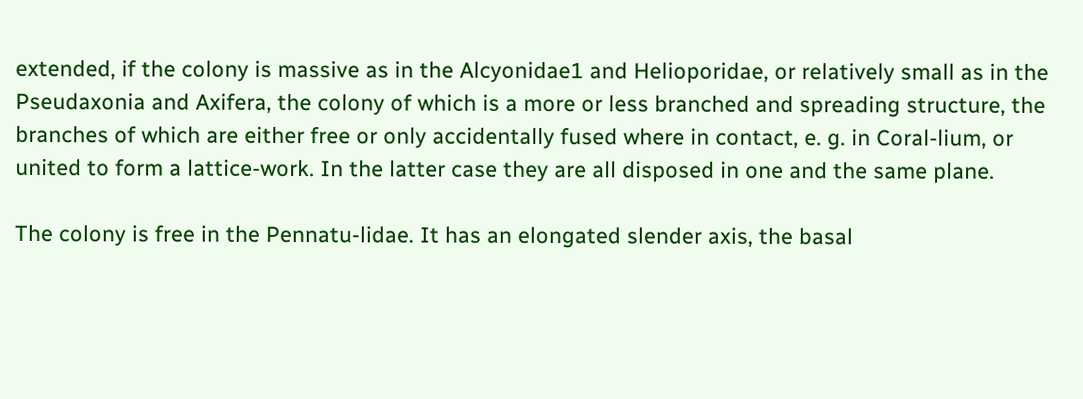extended, if the colony is massive as in the Alcyonidae1 and Helioporidae, or relatively small as in the Pseudaxonia and Axifera, the colony of which is a more or less branched and spreading structure, the branches of which are either free or only accidentally fused where in contact, e. g. in Coral-lium, or united to form a lattice-work. In the latter case they are all disposed in one and the same plane.

The colony is free in the Pennatu-lidae. It has an elongated slender axis, the basal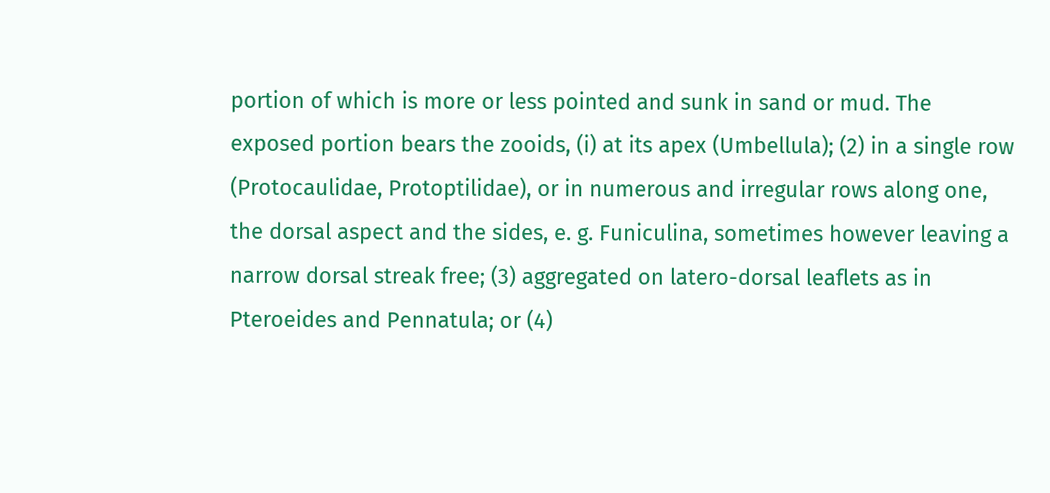portion of which is more or less pointed and sunk in sand or mud. The exposed portion bears the zooids, (i) at its apex (Umbellula); (2) in a single row (Protocaulidae, Protoptilidae), or in numerous and irregular rows along one, the dorsal aspect and the sides, e. g. Funiculina, sometimes however leaving a narrow dorsal streak free; (3) aggregated on latero-dorsal leaflets as in Pteroeides and Pennatula; or (4)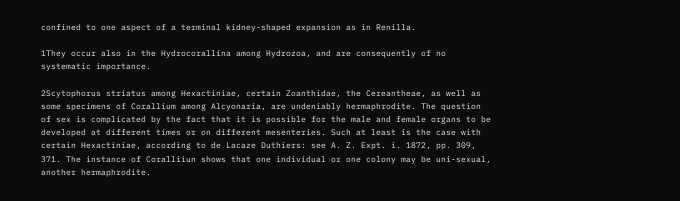confined to one aspect of a terminal kidney-shaped expansion as in Renilla.

1They occur also in the Hydrocorallina among Hydrozoa, and are consequently of no systematic importance.

2Scytophorus striatus among Hexactiniae, certain Zoanthidae, the Cereantheae, as well as some specimens of Corallium among Alcyonaria, are undeniably hermaphrodite. The question of sex is complicated by the fact that it is possible for the male and female organs to be developed at different times or on different mesenteries. Such at least is the case with certain Hexactiniae, according to de Lacaze Duthiers: see A. Z. Expt. i. 1872, pp. 309, 371. The instance of Coralliiun shows that one individual or one colony may be uni-sexual, another hermaphrodite.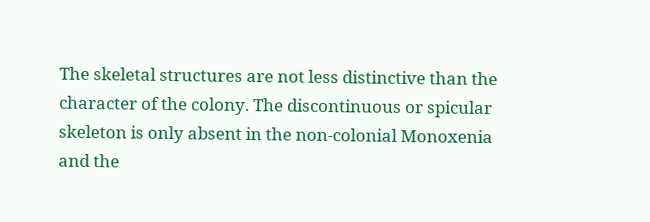The skeletal structures are not less distinctive than the character of the colony. The discontinuous or spicular skeleton is only absent in the non-colonial Monoxenia and the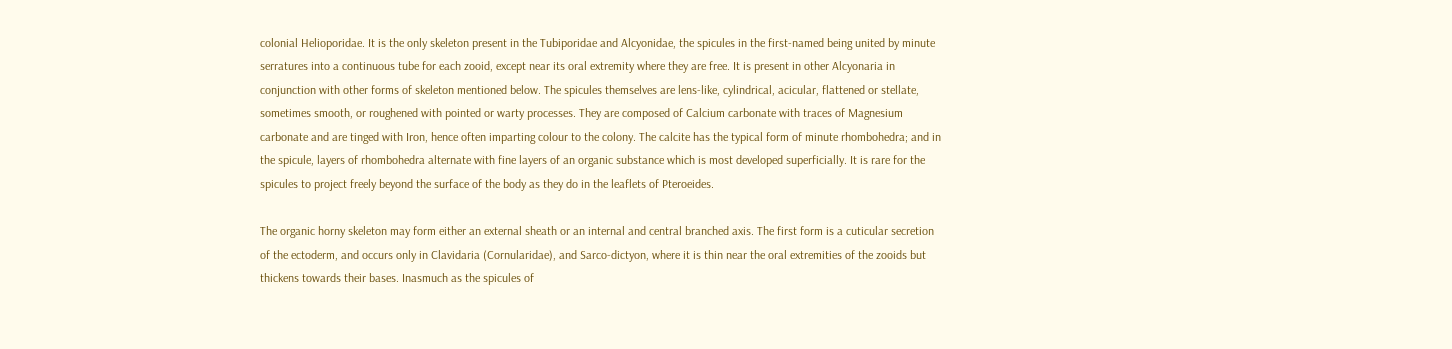colonial Helioporidae. It is the only skeleton present in the Tubiporidae and Alcyonidae, the spicules in the first-named being united by minute serratures into a continuous tube for each zooid, except near its oral extremity where they are free. It is present in other Alcyonaria in conjunction with other forms of skeleton mentioned below. The spicules themselves are lens-like, cylindrical, acicular, flattened or stellate, sometimes smooth, or roughened with pointed or warty processes. They are composed of Calcium carbonate with traces of Magnesium carbonate and are tinged with Iron, hence often imparting colour to the colony. The calcite has the typical form of minute rhombohedra; and in the spicule, layers of rhombohedra alternate with fine layers of an organic substance which is most developed superficially. It is rare for the spicules to project freely beyond the surface of the body as they do in the leaflets of Pteroeides.

The organic horny skeleton may form either an external sheath or an internal and central branched axis. The first form is a cuticular secretion of the ectoderm, and occurs only in Clavidaria (Cornularidae), and Sarco-dictyon, where it is thin near the oral extremities of the zooids but thickens towards their bases. Inasmuch as the spicules of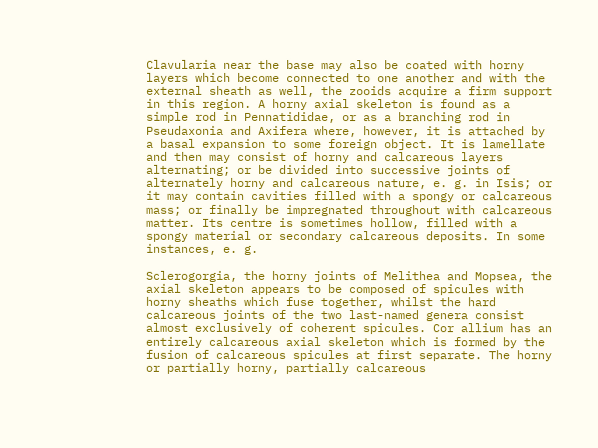Clavularia near the base may also be coated with horny layers which become connected to one another and with the external sheath as well, the zooids acquire a firm support in this region. A horny axial skeleton is found as a simple rod in Pennatididae, or as a branching rod in Pseudaxonia and Axifera where, however, it is attached by a basal expansion to some foreign object. It is lamellate and then may consist of horny and calcareous layers alternating; or be divided into successive joints of alternately horny and calcareous nature, e. g. in Isis; or it may contain cavities filled with a spongy or calcareous mass; or finally be impregnated throughout with calcareous matter. Its centre is sometimes hollow, filled with a spongy material or secondary calcareous deposits. In some instances, e. g.

Sclerogorgia, the horny joints of Melithea and Mopsea, the axial skeleton appears to be composed of spicules with horny sheaths which fuse together, whilst the hard calcareous joints of the two last-named genera consist almost exclusively of coherent spicules. Cor allium has an entirely calcareous axial skeleton which is formed by the fusion of calcareous spicules at first separate. The horny or partially horny, partially calcareous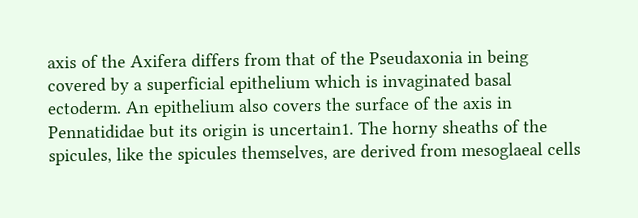axis of the Axifera differs from that of the Pseudaxonia in being covered by a superficial epithelium which is invaginated basal ectoderm. An epithelium also covers the surface of the axis in Pennatididae but its origin is uncertain1. The horny sheaths of the spicules, like the spicules themselves, are derived from mesoglaeal cells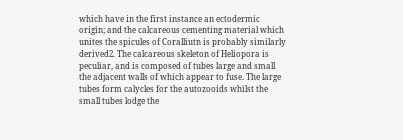which have in the first instance an ectodermic origin; and the calcareous cementing material which unites the spicules of Coralliutn is probably similarly derived2. The calcareous skeleton of Heliopora is peculiar, and is composed of tubes large and small the adjacent walls of which appear to fuse. The large tubes form calycles for the autozooids whilst the small tubes lodge the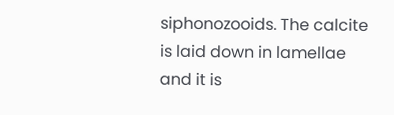siphonozooids. The calcite is laid down in lamellae and it is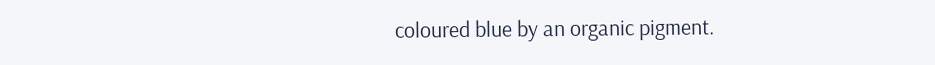coloured blue by an organic pigment.